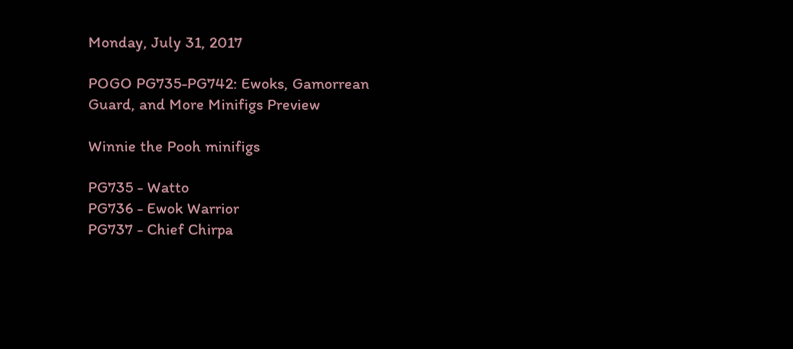Monday, July 31, 2017

POGO PG735-PG742: Ewoks, Gamorrean Guard, and More Minifigs Preview

Winnie the Pooh minifigs

PG735 - Watto
PG736 - Ewok Warrior
PG737 - Chief Chirpa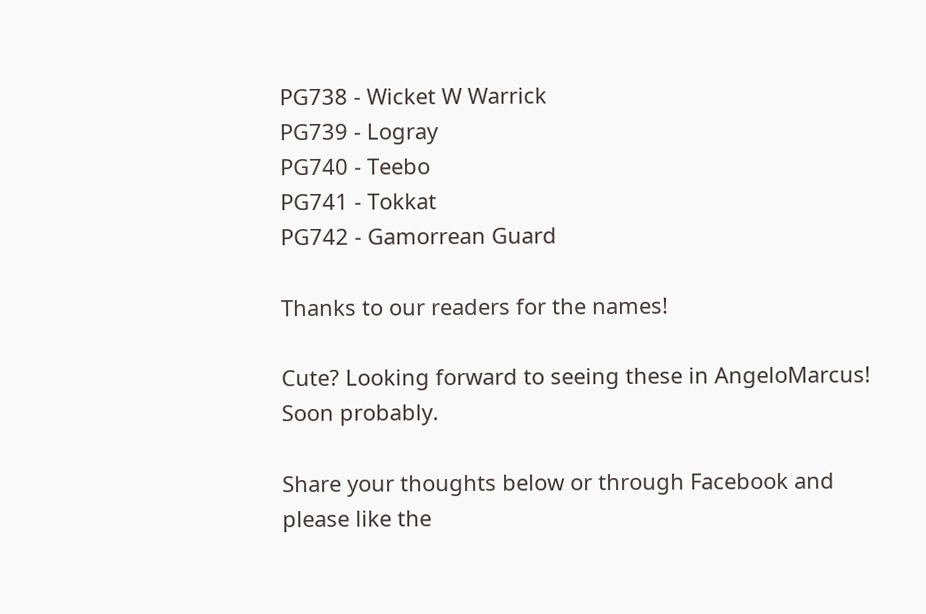PG738 - Wicket W Warrick
PG739 - Logray
PG740 - Teebo
PG741 - Tokkat
PG742 - Gamorrean Guard

Thanks to our readers for the names!

Cute? Looking forward to seeing these in AngeloMarcus! Soon probably.

Share your thoughts below or through Facebook and please like the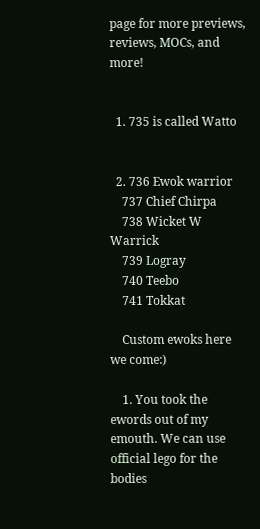page for more previews, reviews, MOCs, and more!


  1. 735 is called Watto


  2. 736 Ewok warrior
    737 Chief Chirpa
    738 Wicket W Warrick
    739 Logray
    740 Teebo
    741 Tokkat

    Custom ewoks here we come:)

    1. You took the ewords out of my emouth. We can use official lego for the bodies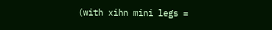(with xihn mini legs =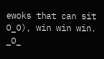ewoks that can sit O_O), win win win. _O_